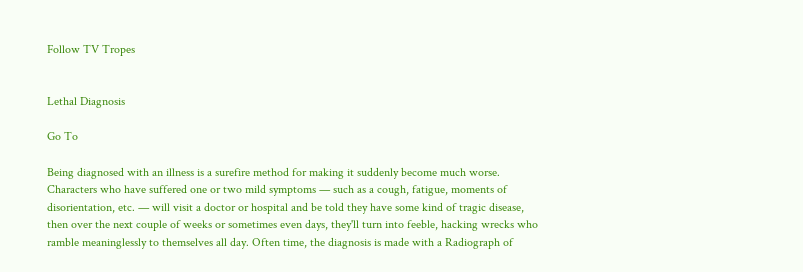Follow TV Tropes


Lethal Diagnosis

Go To

Being diagnosed with an illness is a surefire method for making it suddenly become much worse. Characters who have suffered one or two mild symptoms — such as a cough, fatigue, moments of disorientation, etc. — will visit a doctor or hospital and be told they have some kind of tragic disease, then over the next couple of weeks or sometimes even days, they'll turn into feeble, hacking wrecks who ramble meaninglessly to themselves all day. Often time, the diagnosis is made with a Radiograph of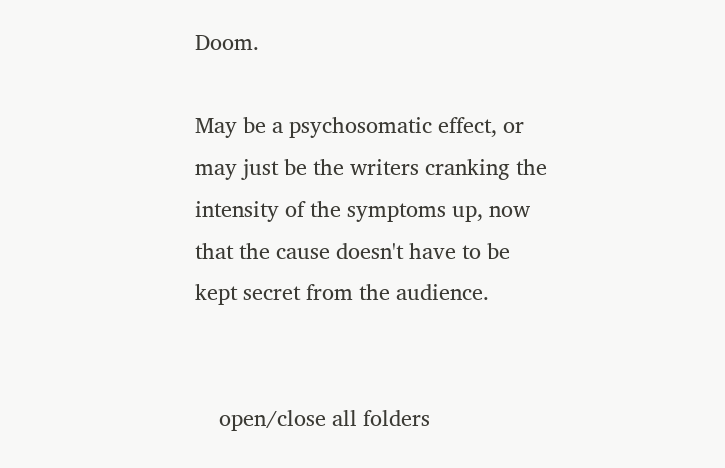Doom.

May be a psychosomatic effect, or may just be the writers cranking the intensity of the symptoms up, now that the cause doesn't have to be kept secret from the audience.


    open/close all folders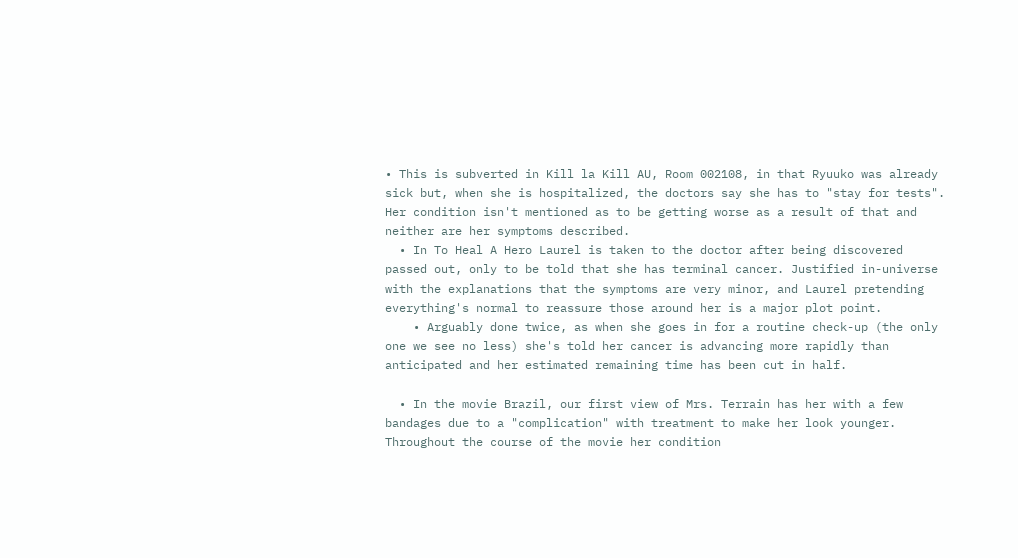• This is subverted in Kill la Kill AU, Room 002108, in that Ryuuko was already sick but, when she is hospitalized, the doctors say she has to "stay for tests". Her condition isn't mentioned as to be getting worse as a result of that and neither are her symptoms described.
  • In To Heal A Hero Laurel is taken to the doctor after being discovered passed out, only to be told that she has terminal cancer. Justified in-universe with the explanations that the symptoms are very minor, and Laurel pretending everything's normal to reassure those around her is a major plot point.
    • Arguably done twice, as when she goes in for a routine check-up (the only one we see no less) she's told her cancer is advancing more rapidly than anticipated and her estimated remaining time has been cut in half.

  • In the movie Brazil, our first view of Mrs. Terrain has her with a few bandages due to a "complication" with treatment to make her look younger. Throughout the course of the movie her condition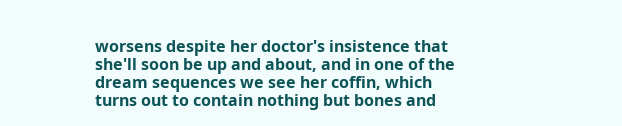worsens despite her doctor's insistence that she'll soon be up and about, and in one of the dream sequences we see her coffin, which turns out to contain nothing but bones and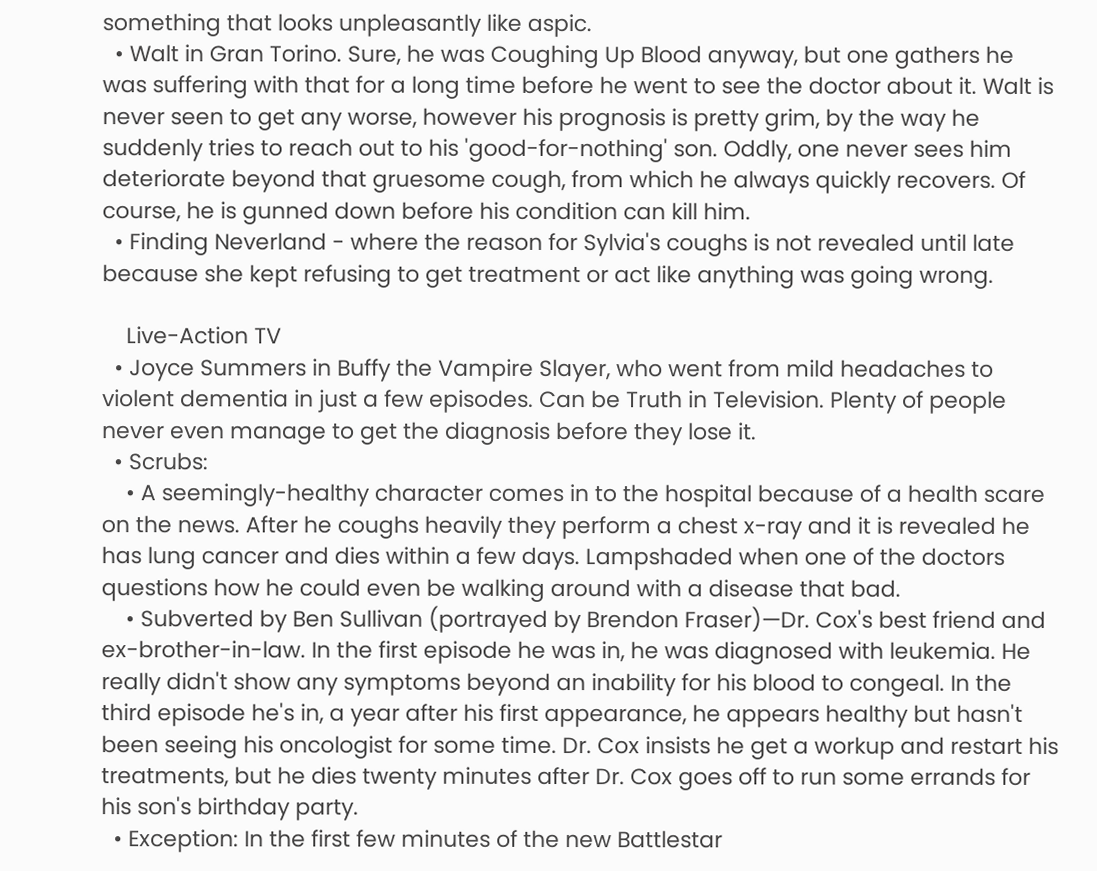something that looks unpleasantly like aspic.
  • Walt in Gran Torino. Sure, he was Coughing Up Blood anyway, but one gathers he was suffering with that for a long time before he went to see the doctor about it. Walt is never seen to get any worse, however his prognosis is pretty grim, by the way he suddenly tries to reach out to his 'good-for-nothing' son. Oddly, one never sees him deteriorate beyond that gruesome cough, from which he always quickly recovers. Of course, he is gunned down before his condition can kill him.
  • Finding Neverland - where the reason for Sylvia's coughs is not revealed until late because she kept refusing to get treatment or act like anything was going wrong.

    Live-Action TV
  • Joyce Summers in Buffy the Vampire Slayer, who went from mild headaches to violent dementia in just a few episodes. Can be Truth in Television. Plenty of people never even manage to get the diagnosis before they lose it.
  • Scrubs:
    • A seemingly-healthy character comes in to the hospital because of a health scare on the news. After he coughs heavily they perform a chest x-ray and it is revealed he has lung cancer and dies within a few days. Lampshaded when one of the doctors questions how he could even be walking around with a disease that bad.
    • Subverted by Ben Sullivan (portrayed by Brendon Fraser)—Dr. Cox's best friend and ex-brother-in-law. In the first episode he was in, he was diagnosed with leukemia. He really didn't show any symptoms beyond an inability for his blood to congeal. In the third episode he's in, a year after his first appearance, he appears healthy but hasn't been seeing his oncologist for some time. Dr. Cox insists he get a workup and restart his treatments, but he dies twenty minutes after Dr. Cox goes off to run some errands for his son's birthday party.
  • Exception: In the first few minutes of the new Battlestar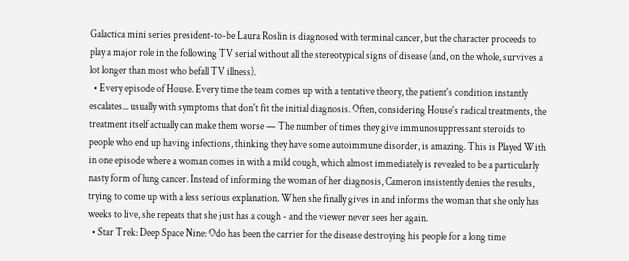Galactica mini series president-to-be Laura Roslin is diagnosed with terminal cancer, but the character proceeds to play a major role in the following TV serial without all the stereotypical signs of disease (and, on the whole, survives a lot longer than most who befall TV illness).
  • Every episode of House. Every time the team comes up with a tentative theory, the patient's condition instantly escalates... usually with symptoms that don't fit the initial diagnosis. Often, considering House's radical treatments, the treatment itself actually can make them worse — The number of times they give immunosuppressant steroids to people who end up having infections, thinking they have some autoimmune disorder, is amazing. This is Played With in one episode where a woman comes in with a mild cough, which almost immediately is revealed to be a particularly nasty form of lung cancer. Instead of informing the woman of her diagnosis, Cameron insistently denies the results, trying to come up with a less serious explanation. When she finally gives in and informs the woman that she only has weeks to live, she repeats that she just has a cough - and the viewer never sees her again.
  • Star Trek: Deep Space Nine: Odo has been the carrier for the disease destroying his people for a long time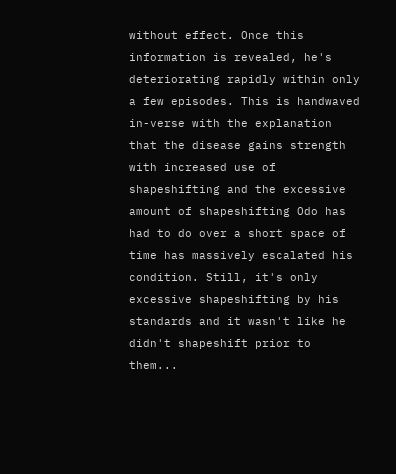without effect. Once this information is revealed, he's deteriorating rapidly within only a few episodes. This is handwaved in-verse with the explanation that the disease gains strength with increased use of shapeshifting and the excessive amount of shapeshifting Odo has had to do over a short space of time has massively escalated his condition. Still, it's only excessive shapeshifting by his standards and it wasn't like he didn't shapeshift prior to them...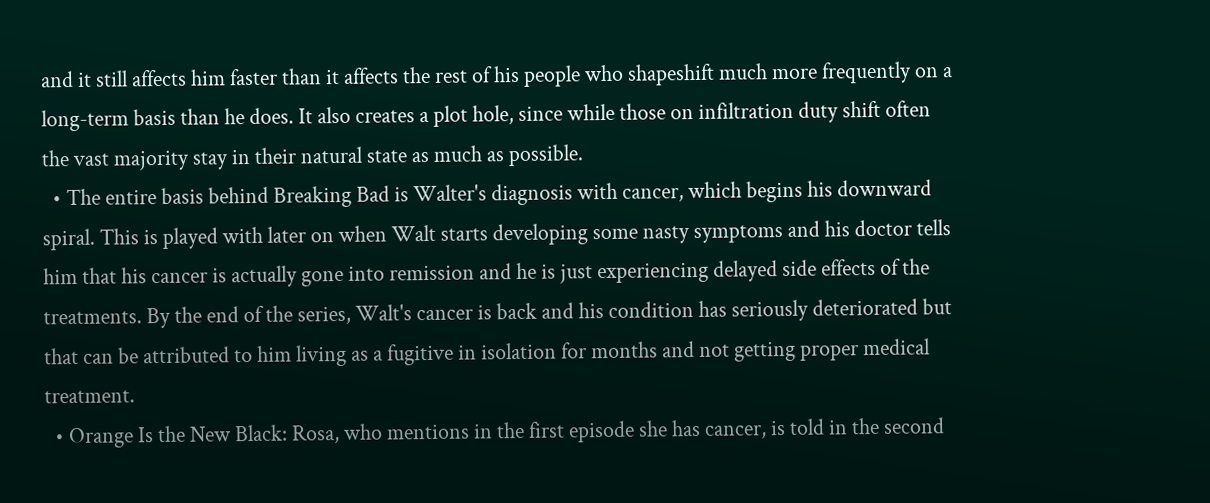and it still affects him faster than it affects the rest of his people who shapeshift much more frequently on a long-term basis than he does. It also creates a plot hole, since while those on infiltration duty shift often the vast majority stay in their natural state as much as possible.
  • The entire basis behind Breaking Bad is Walter's diagnosis with cancer, which begins his downward spiral. This is played with later on when Walt starts developing some nasty symptoms and his doctor tells him that his cancer is actually gone into remission and he is just experiencing delayed side effects of the treatments. By the end of the series, Walt's cancer is back and his condition has seriously deteriorated but that can be attributed to him living as a fugitive in isolation for months and not getting proper medical treatment.
  • Orange Is the New Black: Rosa, who mentions in the first episode she has cancer, is told in the second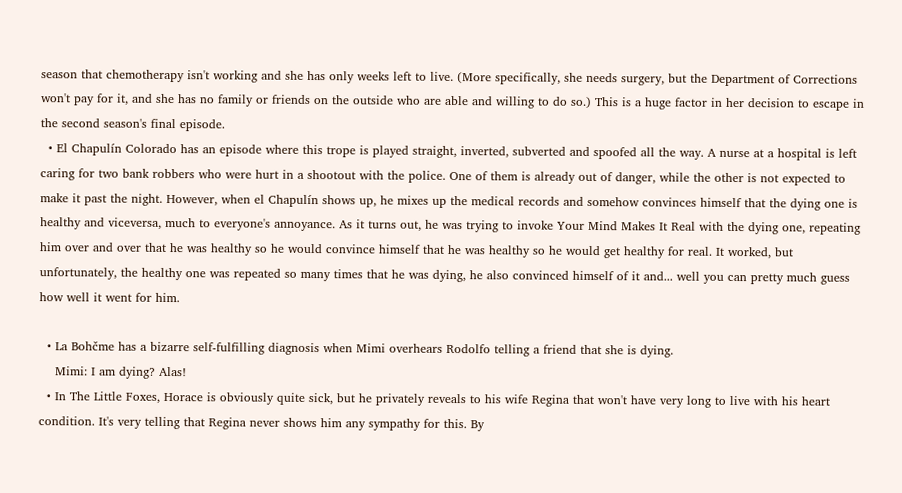season that chemotherapy isn't working and she has only weeks left to live. (More specifically, she needs surgery, but the Department of Corrections won't pay for it, and she has no family or friends on the outside who are able and willing to do so.) This is a huge factor in her decision to escape in the second season's final episode.
  • El Chapulín Colorado has an episode where this trope is played straight, inverted, subverted and spoofed all the way. A nurse at a hospital is left caring for two bank robbers who were hurt in a shootout with the police. One of them is already out of danger, while the other is not expected to make it past the night. However, when el Chapulín shows up, he mixes up the medical records and somehow convinces himself that the dying one is healthy and viceversa, much to everyone's annoyance. As it turns out, he was trying to invoke Your Mind Makes It Real with the dying one, repeating him over and over that he was healthy so he would convince himself that he was healthy so he would get healthy for real. It worked, but unfortunately, the healthy one was repeated so many times that he was dying, he also convinced himself of it and... well you can pretty much guess how well it went for him.

  • La Bohčme has a bizarre self-fulfilling diagnosis when Mimi overhears Rodolfo telling a friend that she is dying.
    Mimi: I am dying? Alas!
  • In The Little Foxes, Horace is obviously quite sick, but he privately reveals to his wife Regina that won't have very long to live with his heart condition. It's very telling that Regina never shows him any sympathy for this. By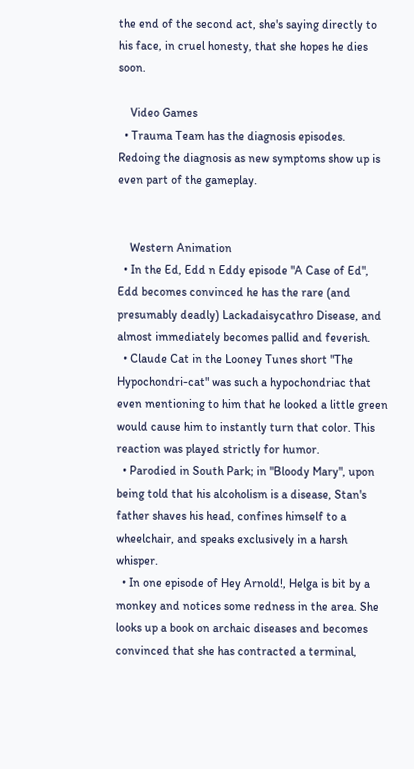the end of the second act, she's saying directly to his face, in cruel honesty, that she hopes he dies soon.

    Video Games
  • Trauma Team has the diagnosis episodes. Redoing the diagnosis as new symptoms show up is even part of the gameplay.


    Western Animation
  • In the Ed, Edd n Eddy episode "A Case of Ed", Edd becomes convinced he has the rare (and presumably deadly) Lackadaisycathro Disease, and almost immediately becomes pallid and feverish.
  • Claude Cat in the Looney Tunes short "The Hypochondri-cat" was such a hypochondriac that even mentioning to him that he looked a little green would cause him to instantly turn that color. This reaction was played strictly for humor.
  • Parodied in South Park; in "Bloody Mary", upon being told that his alcoholism is a disease, Stan's father shaves his head, confines himself to a wheelchair, and speaks exclusively in a harsh whisper.
  • In one episode of Hey Arnold!, Helga is bit by a monkey and notices some redness in the area. She looks up a book on archaic diseases and becomes convinced that she has contracted a terminal,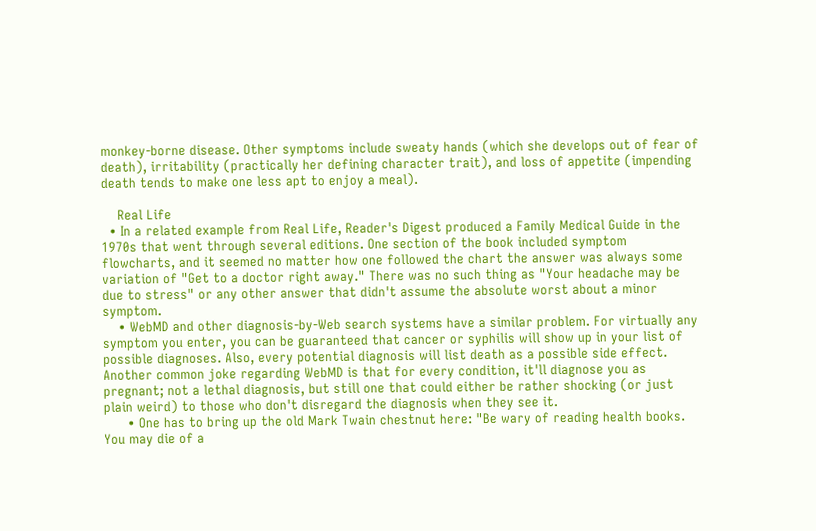monkey-borne disease. Other symptoms include sweaty hands (which she develops out of fear of death), irritability (practically her defining character trait), and loss of appetite (impending death tends to make one less apt to enjoy a meal).

    Real Life
  • In a related example from Real Life, Reader's Digest produced a Family Medical Guide in the 1970s that went through several editions. One section of the book included symptom flowcharts, and it seemed no matter how one followed the chart the answer was always some variation of "Get to a doctor right away." There was no such thing as "Your headache may be due to stress" or any other answer that didn't assume the absolute worst about a minor symptom.
    • WebMD and other diagnosis-by-Web search systems have a similar problem. For virtually any symptom you enter, you can be guaranteed that cancer or syphilis will show up in your list of possible diagnoses. Also, every potential diagnosis will list death as a possible side effect. Another common joke regarding WebMD is that for every condition, it'll diagnose you as pregnant; not a lethal diagnosis, but still one that could either be rather shocking (or just plain weird) to those who don't disregard the diagnosis when they see it.
      • One has to bring up the old Mark Twain chestnut here: "Be wary of reading health books. You may die of a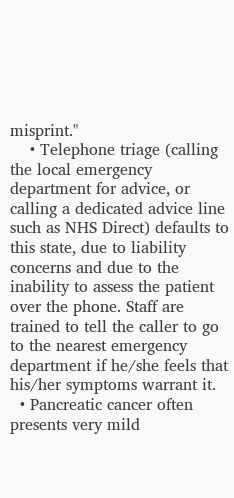misprint."
    • Telephone triage (calling the local emergency department for advice, or calling a dedicated advice line such as NHS Direct) defaults to this state, due to liability concerns and due to the inability to assess the patient over the phone. Staff are trained to tell the caller to go to the nearest emergency department if he/she feels that his/her symptoms warrant it.
  • Pancreatic cancer often presents very mild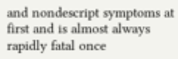and nondescript symptoms at first and is almost always rapidly fatal once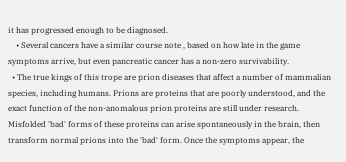it has progressed enough to be diagnosed.
    • Several cancers have a similar course note , based on how late in the game symptoms arrive, but even pancreatic cancer has a non-zero survivability.
  • The true kings of this trope are prion diseases that affect a number of mammalian species, including humans. Prions are proteins that are poorly understood, and the exact function of the non-anomalous prion proteins are still under research. Misfolded 'bad' forms of these proteins can arise spontaneously in the brain, then transform normal prions into the 'bad' form. Once the symptoms appear, the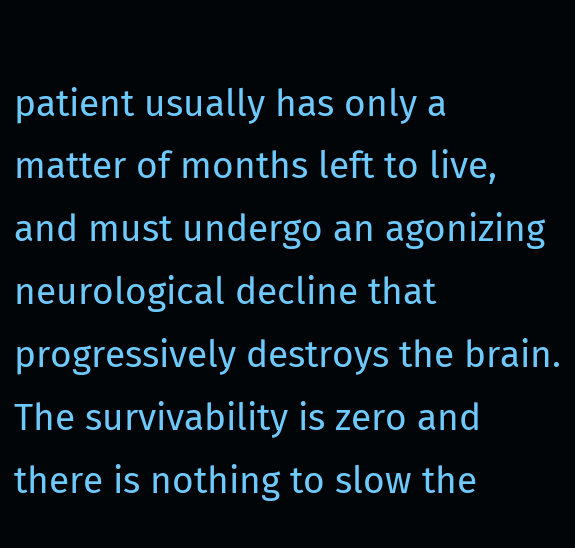patient usually has only a matter of months left to live, and must undergo an agonizing neurological decline that progressively destroys the brain. The survivability is zero and there is nothing to slow the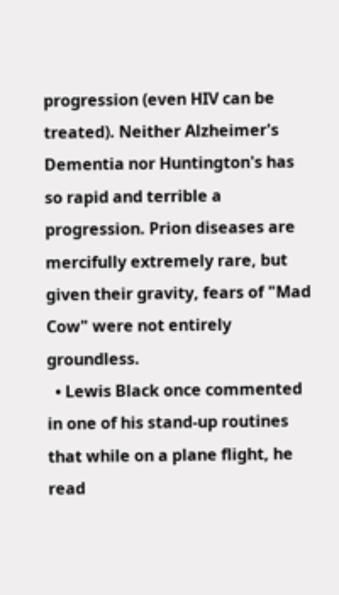progression (even HIV can be treated). Neither Alzheimer's Dementia nor Huntington's has so rapid and terrible a progression. Prion diseases are mercifully extremely rare, but given their gravity, fears of "Mad Cow" were not entirely groundless.
  • Lewis Black once commented in one of his stand-up routines that while on a plane flight, he read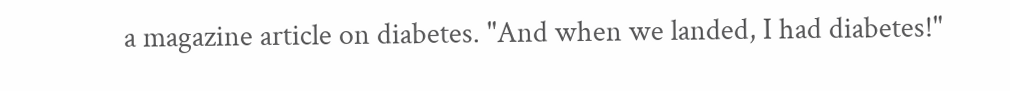a magazine article on diabetes. "And when we landed, I had diabetes!"